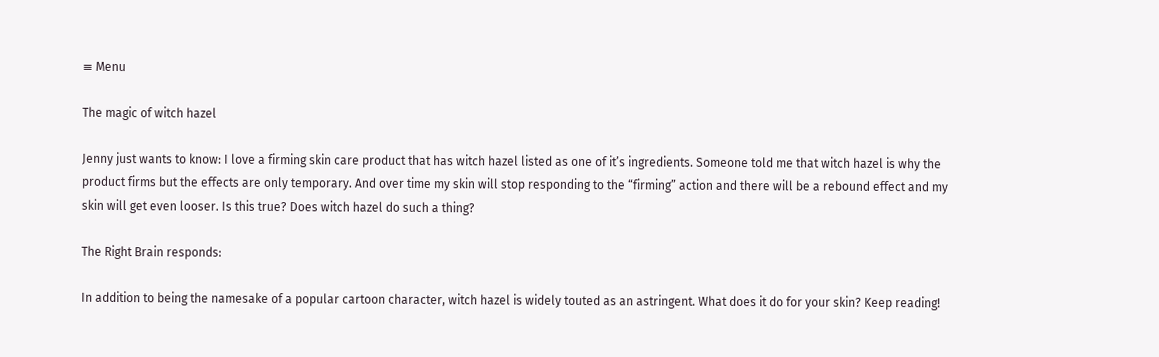≡ Menu

The magic of witch hazel

Jenny just wants to know: I love a firming skin care product that has witch hazel listed as one of it’s ingredients. Someone told me that witch hazel is why the product firms but the effects are only temporary. And over time my skin will stop responding to the “firming” action and there will be a rebound effect and my skin will get even looser. Is this true? Does witch hazel do such a thing?

The Right Brain responds:

In addition to being the namesake of a popular cartoon character, witch hazel is widely touted as an astringent. What does it do for your skin? Keep reading!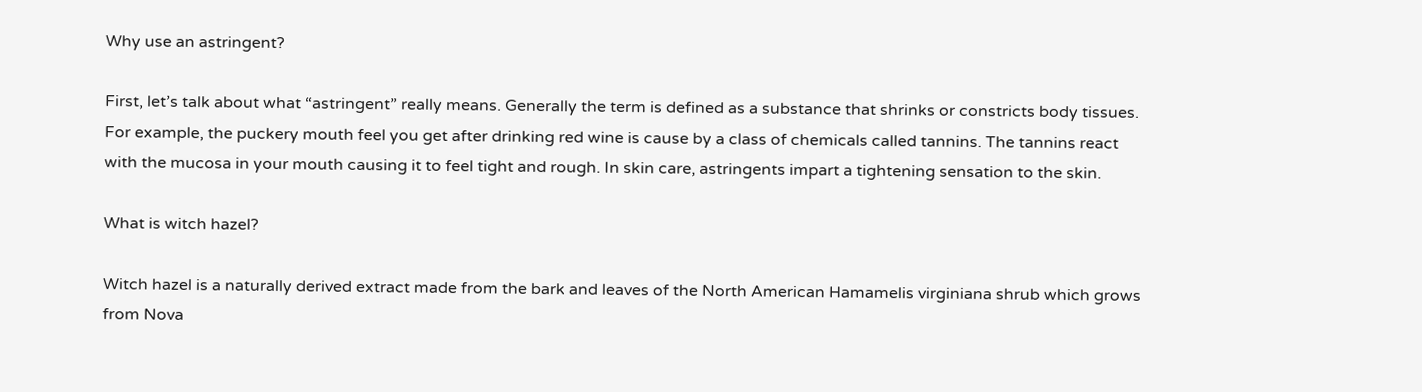Why use an astringent?

First, let’s talk about what “astringent” really means. Generally the term is defined as a substance that shrinks or constricts body tissues. For example, the puckery mouth feel you get after drinking red wine is cause by a class of chemicals called tannins. The tannins react with the mucosa in your mouth causing it to feel tight and rough. In skin care, astringents impart a tightening sensation to the skin.

What is witch hazel?

Witch hazel is a naturally derived extract made from the bark and leaves of the North American Hamamelis virginiana shrub which grows from Nova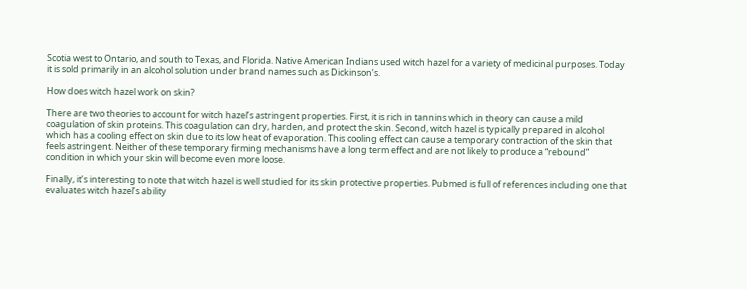Scotia west to Ontario, and south to Texas, and Florida. Native American Indians used witch hazel for a variety of medicinal purposes. Today it is sold primarily in an alcohol solution under brand names such as Dickinson’s.

How does witch hazel work on skin?

There are two theories to account for witch hazel’s astringent properties. First, it is rich in tannins which in theory can cause a mild coagulation of skin proteins. This coagulation can dry, harden, and protect the skin. Second, witch hazel is typically prepared in alcohol which has a cooling effect on skin due to its low heat of evaporation. This cooling effect can cause a temporary contraction of the skin that feels astringent. Neither of these temporary firming mechanisms have a long term effect and are not likely to produce a “rebound” condition in which your skin will become even more loose.

Finally, it’s interesting to note that witch hazel is well studied for its skin protective properties. Pubmed is full of references including one that evaluates witch hazel’s ability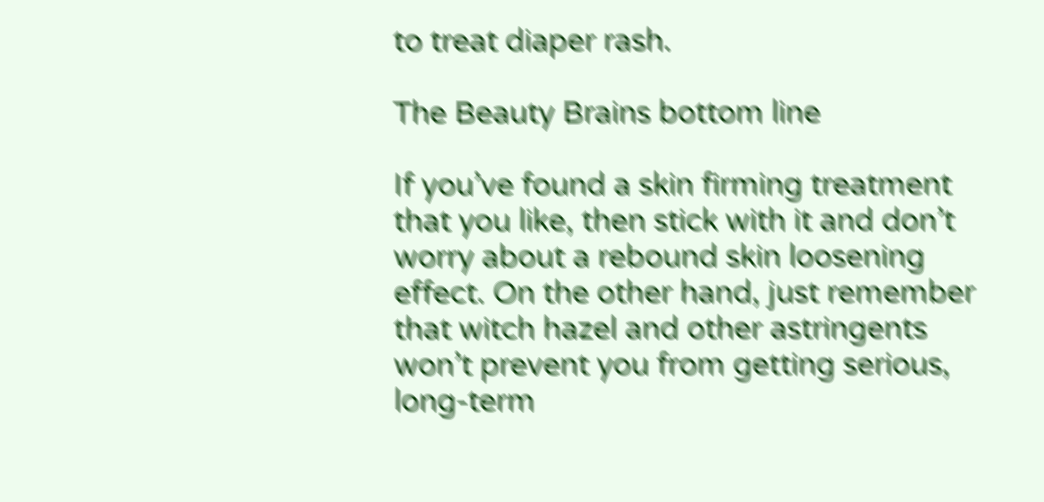to treat diaper rash.

The Beauty Brains bottom line

If you’ve found a skin firming treatment that you like, then stick with it and don’t worry about a rebound skin loosening effect. On the other hand, just remember that witch hazel and other astringents won’t prevent you from getting serious, long-term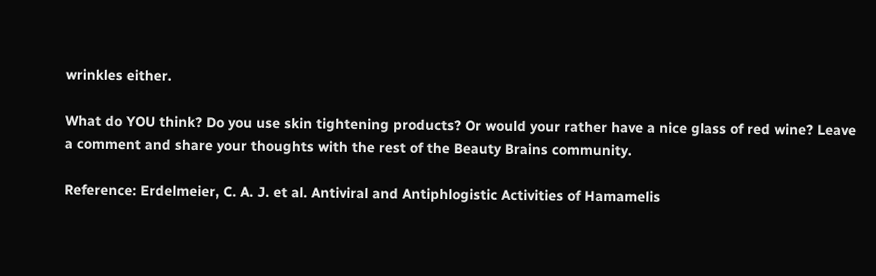wrinkles either.

What do YOU think? Do you use skin tightening products? Or would your rather have a nice glass of red wine? Leave a comment and share your thoughts with the rest of the Beauty Brains community.

Reference: Erdelmeier, C. A. J. et al. Antiviral and Antiphlogistic Activities of Hamamelis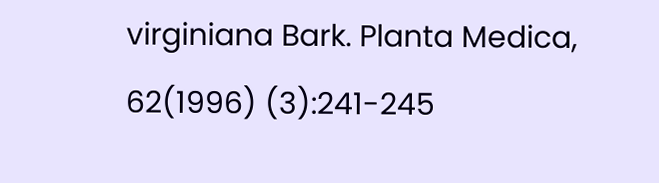virginiana Bark. Planta Medica, 62(1996) (3):241-245